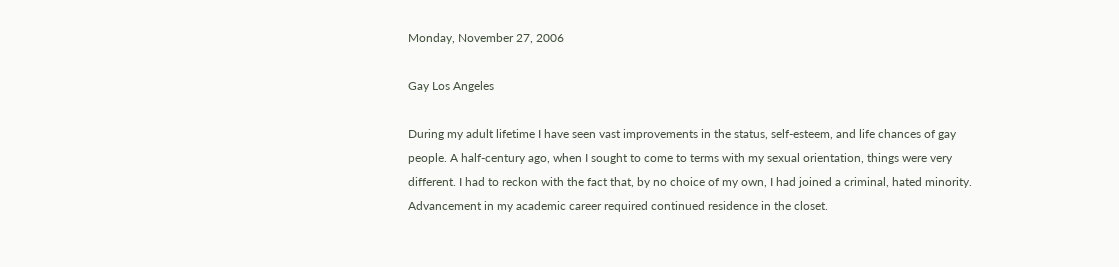Monday, November 27, 2006

Gay Los Angeles

During my adult lifetime I have seen vast improvements in the status, self-esteem, and life chances of gay people. A half-century ago, when I sought to come to terms with my sexual orientation, things were very different. I had to reckon with the fact that, by no choice of my own, I had joined a criminal, hated minority. Advancement in my academic career required continued residence in the closet.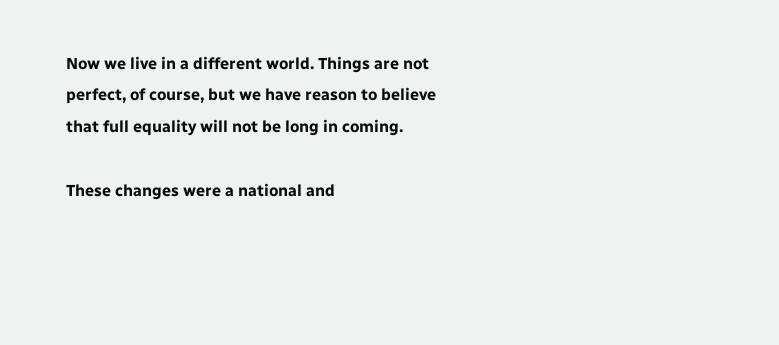Now we live in a different world. Things are not perfect, of course, but we have reason to believe that full equality will not be long in coming.

These changes were a national and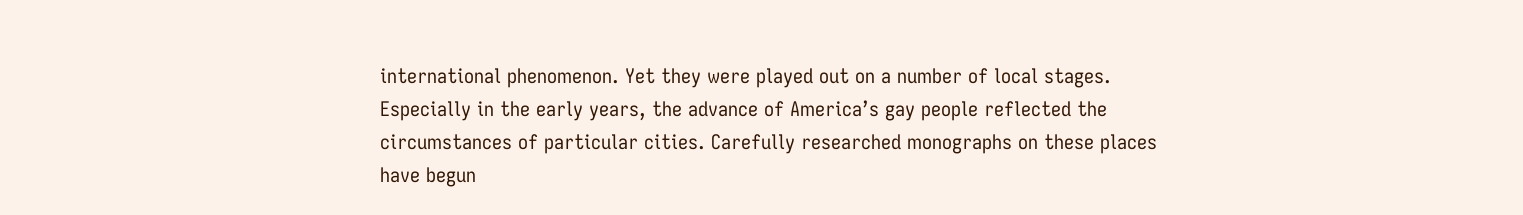international phenomenon. Yet they were played out on a number of local stages. Especially in the early years, the advance of America’s gay people reflected the circumstances of particular cities. Carefully researched monographs on these places have begun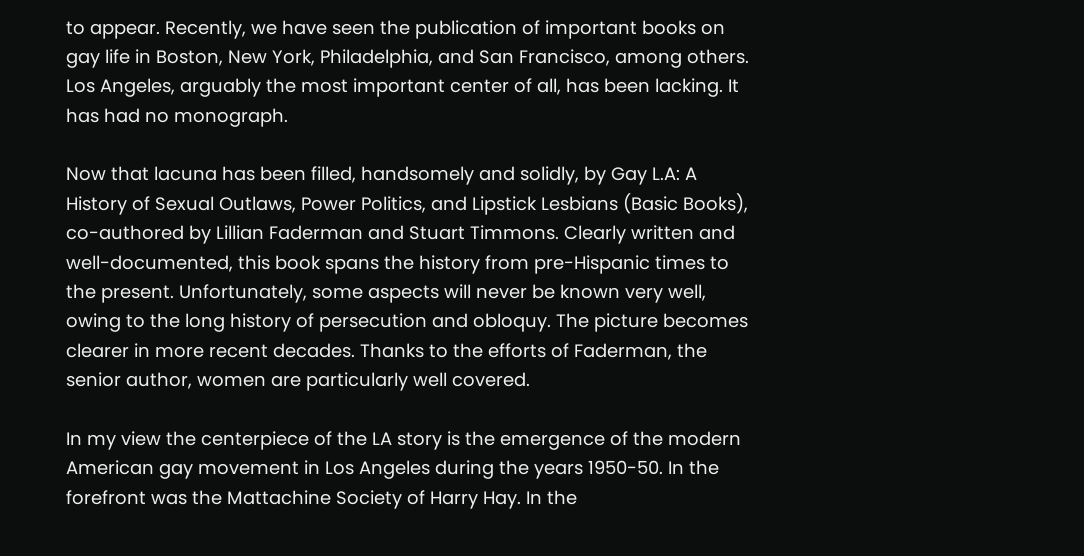to appear. Recently, we have seen the publication of important books on gay life in Boston, New York, Philadelphia, and San Francisco, among others. Los Angeles, arguably the most important center of all, has been lacking. It has had no monograph.

Now that lacuna has been filled, handsomely and solidly, by Gay L.A: A History of Sexual Outlaws, Power Politics, and Lipstick Lesbians (Basic Books), co-authored by Lillian Faderman and Stuart Timmons. Clearly written and well-documented, this book spans the history from pre-Hispanic times to the present. Unfortunately, some aspects will never be known very well, owing to the long history of persecution and obloquy. The picture becomes clearer in more recent decades. Thanks to the efforts of Faderman, the senior author, women are particularly well covered.

In my view the centerpiece of the LA story is the emergence of the modern American gay movement in Los Angeles during the years 1950-50. In the forefront was the Mattachine Society of Harry Hay. In the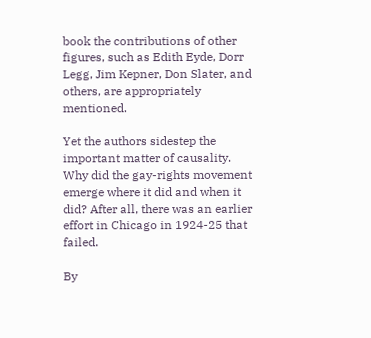book the contributions of other figures, such as Edith Eyde, Dorr Legg, Jim Kepner, Don Slater, and others, are appropriately mentioned.

Yet the authors sidestep the important matter of causality. Why did the gay-rights movement emerge where it did and when it did? After all, there was an earlier effort in Chicago in 1924-25 that failed.

By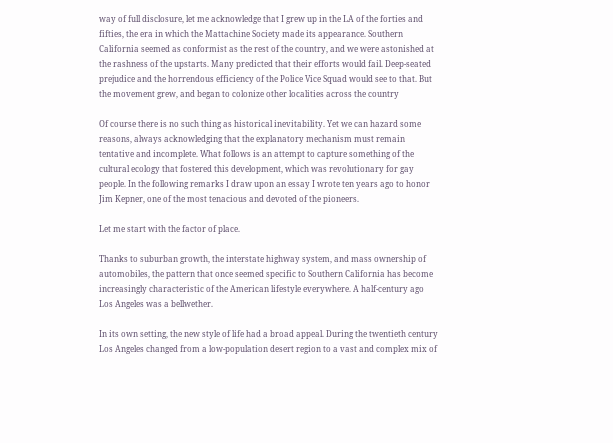way of full disclosure, let me acknowledge that I grew up in the LA of the forties and fifties, the era in which the Mattachine Society made its appearance. Southern California seemed as conformist as the rest of the country, and we were astonished at the rashness of the upstarts. Many predicted that their efforts would fail. Deep-seated prejudice and the horrendous efficiency of the Police Vice Squad would see to that. But the movement grew, and began to colonize other localities across the country

Of course there is no such thing as historical inevitability. Yet we can hazard some reasons, always acknowledging that the explanatory mechanism must remain tentative and incomplete. What follows is an attempt to capture something of the cultural ecology that fostered this development, which was revolutionary for gay people. In the following remarks I draw upon an essay I wrote ten years ago to honor Jim Kepner, one of the most tenacious and devoted of the pioneers.

Let me start with the factor of place.

Thanks to suburban growth, the interstate highway system, and mass ownership of automobiles, the pattern that once seemed specific to Southern California has become increasingly characteristic of the American lifestyle everywhere. A half-century ago Los Angeles was a bellwether.

In its own setting, the new style of life had a broad appeal. During the twentieth century Los Angeles changed from a low-population desert region to a vast and complex mix of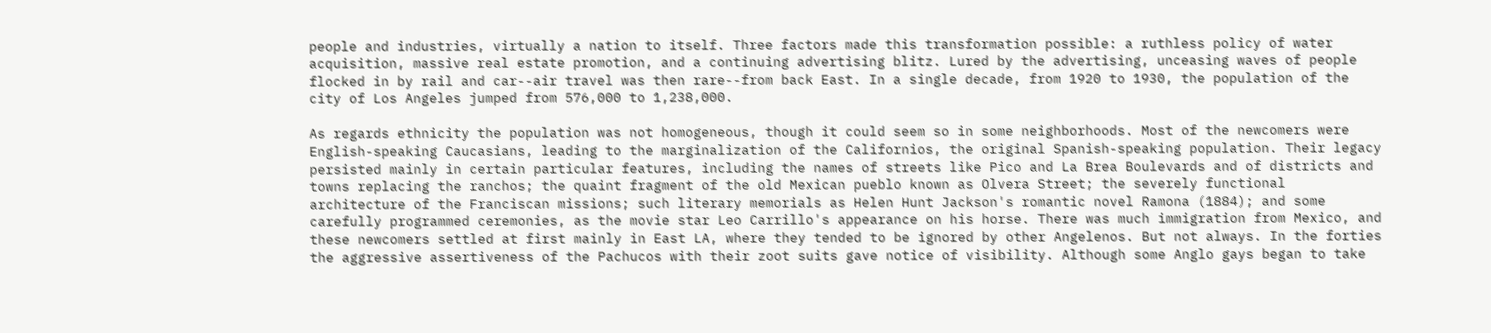people and industries, virtually a nation to itself. Three factors made this transformation possible: a ruthless policy of water acquisition, massive real estate promotion, and a continuing advertising blitz. Lured by the advertising, unceasing waves of people flocked in by rail and car--air travel was then rare--from back East. In a single decade, from 1920 to 1930, the population of the city of Los Angeles jumped from 576,000 to 1,238,000.

As regards ethnicity the population was not homogeneous, though it could seem so in some neighborhoods. Most of the newcomers were English-speaking Caucasians, leading to the marginalization of the Californios, the original Spanish-speaking population. Their legacy persisted mainly in certain particular features, including the names of streets like Pico and La Brea Boulevards and of districts and towns replacing the ranchos; the quaint fragment of the old Mexican pueblo known as Olvera Street; the severely functional architecture of the Franciscan missions; such literary memorials as Helen Hunt Jackson's romantic novel Ramona (1884); and some carefully programmed ceremonies, as the movie star Leo Carrillo's appearance on his horse. There was much immigration from Mexico, and these newcomers settled at first mainly in East LA, where they tended to be ignored by other Angelenos. But not always. In the forties the aggressive assertiveness of the Pachucos with their zoot suits gave notice of visibility. Although some Anglo gays began to take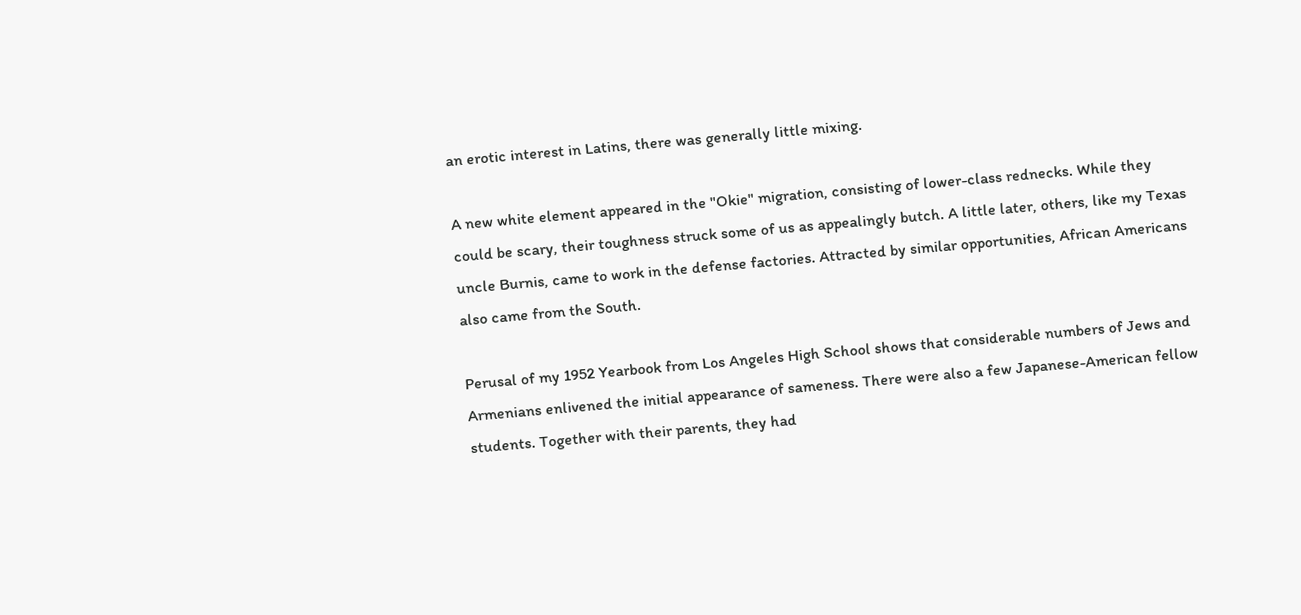an erotic interest in Latins, there was generally little mixing.

A new white element appeared in the "Okie" migration, consisting of lower-class rednecks. While they could be scary, their toughness struck some of us as appealingly butch. A little later, others, like my Texas uncle Burnis, came to work in the defense factories. Attracted by similar opportunities, African Americans also came from the South.

Perusal of my 1952 Yearbook from Los Angeles High School shows that considerable numbers of Jews and Armenians enlivened the initial appearance of sameness. There were also a few Japanese-American fellow students. Together with their parents, they had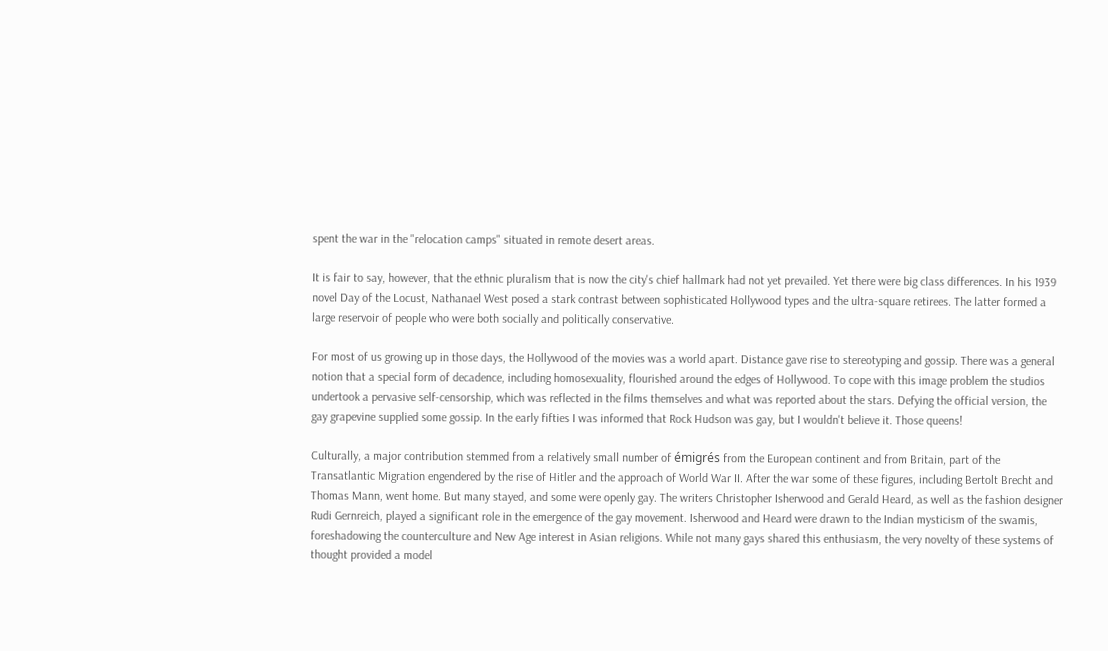spent the war in the "relocation camps" situated in remote desert areas.

It is fair to say, however, that the ethnic pluralism that is now the city's chief hallmark had not yet prevailed. Yet there were big class differences. In his 1939 novel Day of the Locust, Nathanael West posed a stark contrast between sophisticated Hollywood types and the ultra-square retirees. The latter formed a large reservoir of people who were both socially and politically conservative.

For most of us growing up in those days, the Hollywood of the movies was a world apart. Distance gave rise to stereotyping and gossip. There was a general notion that a special form of decadence, including homosexuality, flourished around the edges of Hollywood. To cope with this image problem the studios undertook a pervasive self-censorship, which was reflected in the films themselves and what was reported about the stars. Defying the official version, the gay grapevine supplied some gossip. In the early fifties I was informed that Rock Hudson was gay, but I wouldn't believe it. Those queens!

Culturally, a major contribution stemmed from a relatively small number of émigrés from the European continent and from Britain, part of the Transatlantic Migration engendered by the rise of Hitler and the approach of World War II. After the war some of these figures, including Bertolt Brecht and Thomas Mann, went home. But many stayed, and some were openly gay. The writers Christopher Isherwood and Gerald Heard, as well as the fashion designer Rudi Gernreich, played a significant role in the emergence of the gay movement. Isherwood and Heard were drawn to the Indian mysticism of the swamis, foreshadowing the counterculture and New Age interest in Asian religions. While not many gays shared this enthusiasm, the very novelty of these systems of thought provided a model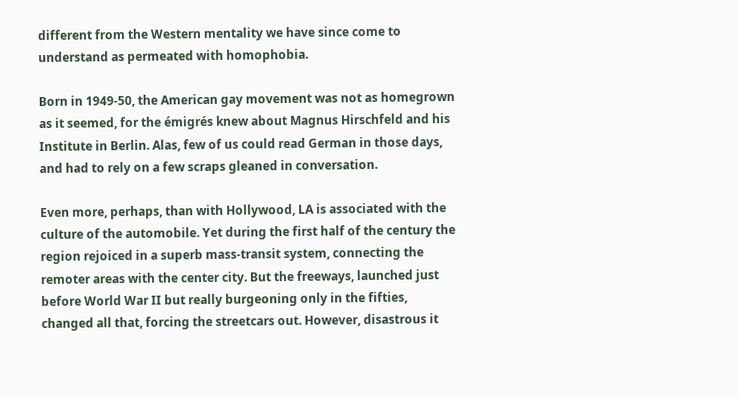different from the Western mentality we have since come to understand as permeated with homophobia.

Born in 1949-50, the American gay movement was not as homegrown as it seemed, for the émigrés knew about Magnus Hirschfeld and his Institute in Berlin. Alas, few of us could read German in those days, and had to rely on a few scraps gleaned in conversation.

Even more, perhaps, than with Hollywood, LA is associated with the culture of the automobile. Yet during the first half of the century the region rejoiced in a superb mass-transit system, connecting the remoter areas with the center city. But the freeways, launched just before World War II but really burgeoning only in the fifties, changed all that, forcing the streetcars out. However, disastrous it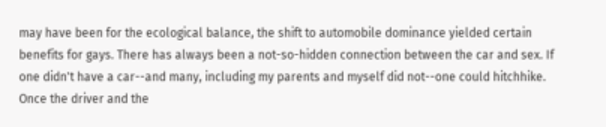may have been for the ecological balance, the shift to automobile dominance yielded certain benefits for gays. There has always been a not-so-hidden connection between the car and sex. If one didn't have a car--and many, including my parents and myself did not--one could hitchhike. Once the driver and the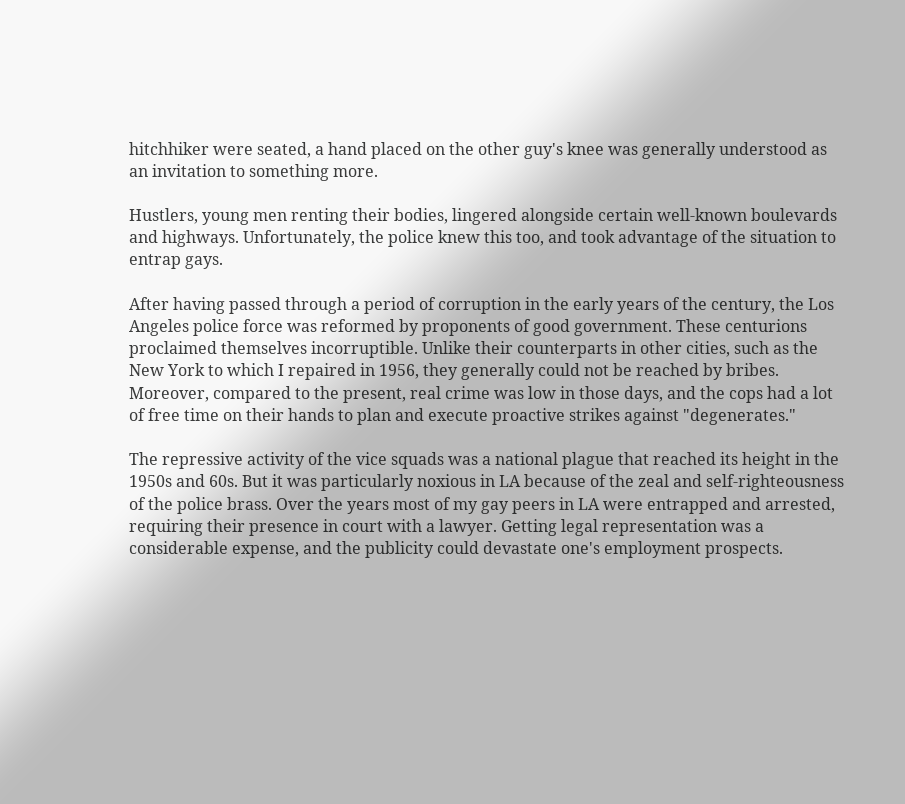hitchhiker were seated, a hand placed on the other guy's knee was generally understood as an invitation to something more.

Hustlers, young men renting their bodies, lingered alongside certain well-known boulevards and highways. Unfortunately, the police knew this too, and took advantage of the situation to entrap gays.

After having passed through a period of corruption in the early years of the century, the Los Angeles police force was reformed by proponents of good government. These centurions proclaimed themselves incorruptible. Unlike their counterparts in other cities, such as the New York to which I repaired in 1956, they generally could not be reached by bribes. Moreover, compared to the present, real crime was low in those days, and the cops had a lot of free time on their hands to plan and execute proactive strikes against "degenerates."

The repressive activity of the vice squads was a national plague that reached its height in the 1950s and 60s. But it was particularly noxious in LA because of the zeal and self-righteousness of the police brass. Over the years most of my gay peers in LA were entrapped and arrested, requiring their presence in court with a lawyer. Getting legal representation was a considerable expense, and the publicity could devastate one's employment prospects.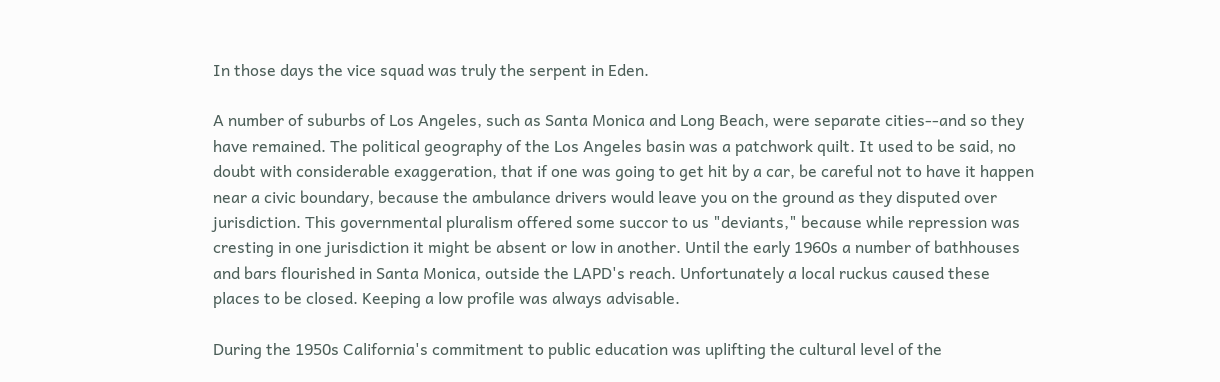In those days the vice squad was truly the serpent in Eden.

A number of suburbs of Los Angeles, such as Santa Monica and Long Beach, were separate cities--and so they have remained. The political geography of the Los Angeles basin was a patchwork quilt. It used to be said, no doubt with considerable exaggeration, that if one was going to get hit by a car, be careful not to have it happen near a civic boundary, because the ambulance drivers would leave you on the ground as they disputed over jurisdiction. This governmental pluralism offered some succor to us "deviants," because while repression was cresting in one jurisdiction it might be absent or low in another. Until the early 1960s a number of bathhouses and bars flourished in Santa Monica, outside the LAPD's reach. Unfortunately a local ruckus caused these places to be closed. Keeping a low profile was always advisable.

During the 1950s California's commitment to public education was uplifting the cultural level of the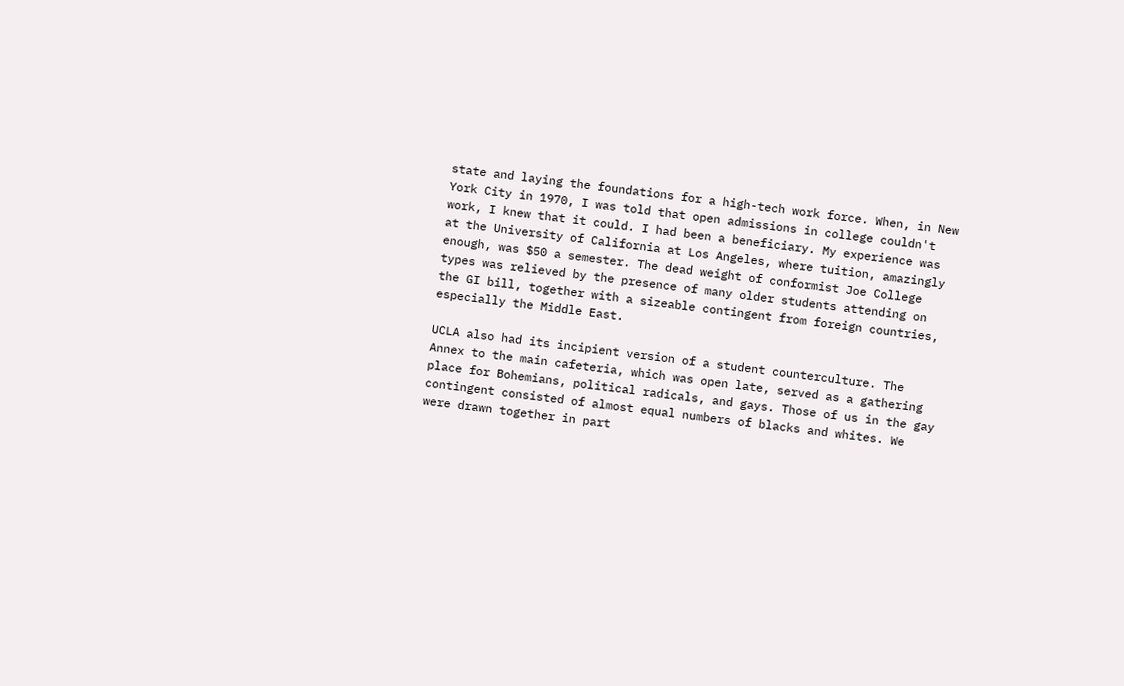state and laying the foundations for a high-tech work force. When, in New York City in 1970, I was told that open admissions in college couldn't work, I knew that it could. I had been a beneficiary. My experience was at the University of California at Los Angeles, where tuition, amazingly enough, was $50 a semester. The dead weight of conformist Joe College types was relieved by the presence of many older students attending on the GI bill, together with a sizeable contingent from foreign countries, especially the Middle East.

UCLA also had its incipient version of a student counterculture. The Annex to the main cafeteria, which was open late, served as a gathering place for Bohemians, political radicals, and gays. Those of us in the gay contingent consisted of almost equal numbers of blacks and whites. We were drawn together in part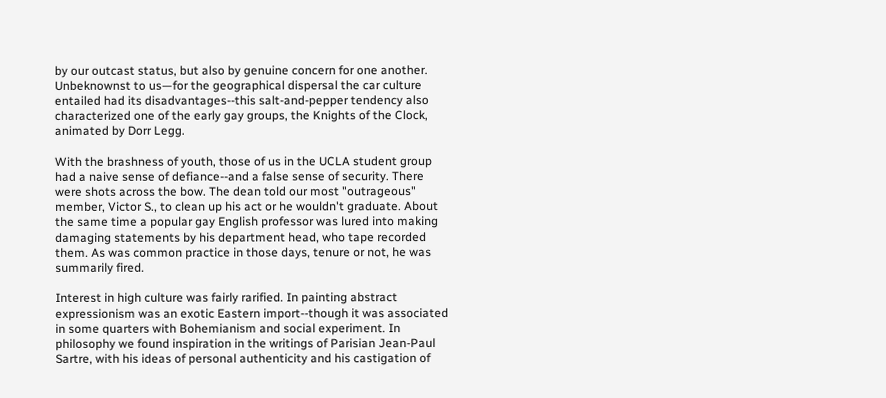by our outcast status, but also by genuine concern for one another. Unbeknownst to us—for the geographical dispersal the car culture entailed had its disadvantages--this salt-and-pepper tendency also characterized one of the early gay groups, the Knights of the Clock, animated by Dorr Legg.

With the brashness of youth, those of us in the UCLA student group had a naive sense of defiance--and a false sense of security. There were shots across the bow. The dean told our most "outrageous" member, Victor S., to clean up his act or he wouldn't graduate. About the same time a popular gay English professor was lured into making damaging statements by his department head, who tape recorded them. As was common practice in those days, tenure or not, he was summarily fired.

Interest in high culture was fairly rarified. In painting abstract expressionism was an exotic Eastern import--though it was associated in some quarters with Bohemianism and social experiment. In philosophy we found inspiration in the writings of Parisian Jean-Paul Sartre, with his ideas of personal authenticity and his castigation of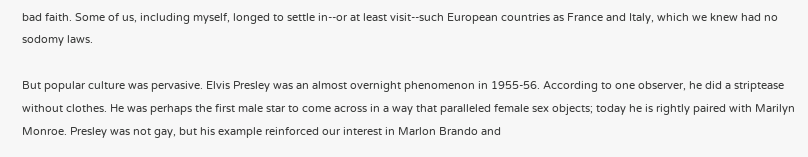bad faith. Some of us, including myself, longed to settle in--or at least visit--such European countries as France and Italy, which we knew had no sodomy laws.

But popular culture was pervasive. Elvis Presley was an almost overnight phenomenon in 1955-56. According to one observer, he did a striptease without clothes. He was perhaps the first male star to come across in a way that paralleled female sex objects; today he is rightly paired with Marilyn Monroe. Presley was not gay, but his example reinforced our interest in Marlon Brando and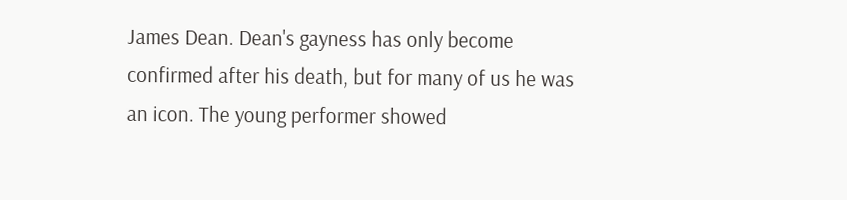James Dean. Dean's gayness has only become confirmed after his death, but for many of us he was an icon. The young performer showed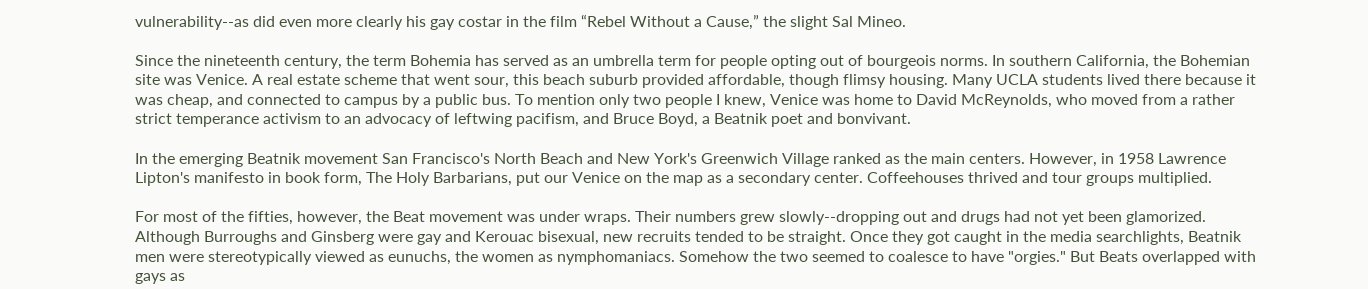vulnerability--as did even more clearly his gay costar in the film “Rebel Without a Cause,” the slight Sal Mineo.

Since the nineteenth century, the term Bohemia has served as an umbrella term for people opting out of bourgeois norms. In southern California, the Bohemian site was Venice. A real estate scheme that went sour, this beach suburb provided affordable, though flimsy housing. Many UCLA students lived there because it was cheap, and connected to campus by a public bus. To mention only two people I knew, Venice was home to David McReynolds, who moved from a rather strict temperance activism to an advocacy of leftwing pacifism, and Bruce Boyd, a Beatnik poet and bonvivant.

In the emerging Beatnik movement San Francisco's North Beach and New York's Greenwich Village ranked as the main centers. However, in 1958 Lawrence Lipton's manifesto in book form, The Holy Barbarians, put our Venice on the map as a secondary center. Coffeehouses thrived and tour groups multiplied.

For most of the fifties, however, the Beat movement was under wraps. Their numbers grew slowly--dropping out and drugs had not yet been glamorized. Although Burroughs and Ginsberg were gay and Kerouac bisexual, new recruits tended to be straight. Once they got caught in the media searchlights, Beatnik men were stereotypically viewed as eunuchs, the women as nymphomaniacs. Somehow the two seemed to coalesce to have "orgies." But Beats overlapped with gays as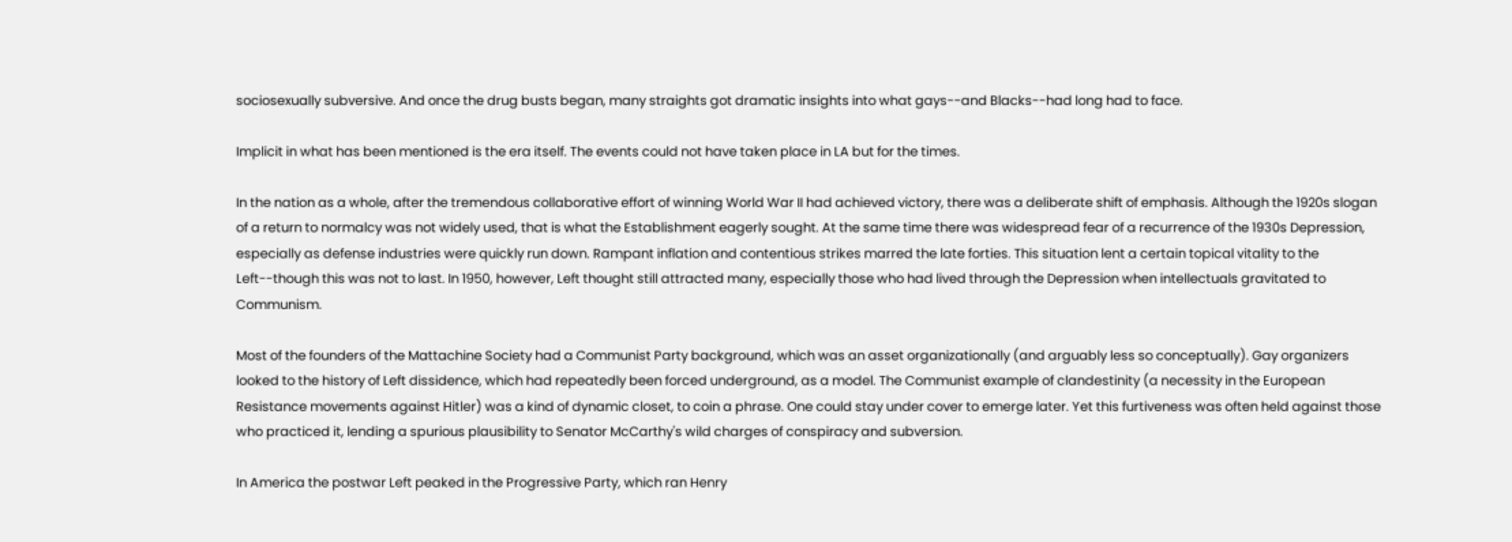sociosexually subversive. And once the drug busts began, many straights got dramatic insights into what gays--and Blacks--had long had to face.

Implicit in what has been mentioned is the era itself. The events could not have taken place in LA but for the times.

In the nation as a whole, after the tremendous collaborative effort of winning World War II had achieved victory, there was a deliberate shift of emphasis. Although the 1920s slogan of a return to normalcy was not widely used, that is what the Establishment eagerly sought. At the same time there was widespread fear of a recurrence of the 1930s Depression, especially as defense industries were quickly run down. Rampant inflation and contentious strikes marred the late forties. This situation lent a certain topical vitality to the Left--though this was not to last. In 1950, however, Left thought still attracted many, especially those who had lived through the Depression when intellectuals gravitated to Communism.

Most of the founders of the Mattachine Society had a Communist Party background, which was an asset organizationally (and arguably less so conceptually). Gay organizers looked to the history of Left dissidence, which had repeatedly been forced underground, as a model. The Communist example of clandestinity (a necessity in the European Resistance movements against Hitler) was a kind of dynamic closet, to coin a phrase. One could stay under cover to emerge later. Yet this furtiveness was often held against those who practiced it, lending a spurious plausibility to Senator McCarthy's wild charges of conspiracy and subversion.

In America the postwar Left peaked in the Progressive Party, which ran Henry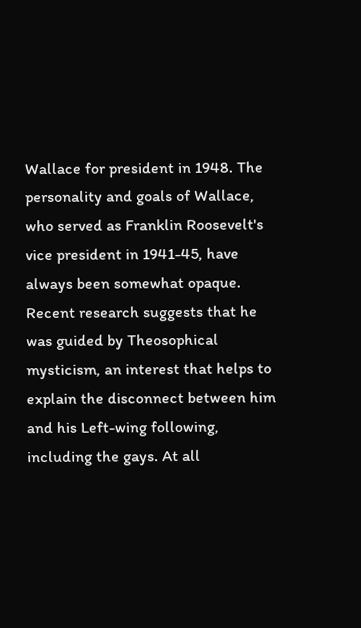Wallace for president in 1948. The personality and goals of Wallace, who served as Franklin Roosevelt's vice president in 1941-45, have always been somewhat opaque. Recent research suggests that he was guided by Theosophical mysticism, an interest that helps to explain the disconnect between him and his Left-wing following, including the gays. At all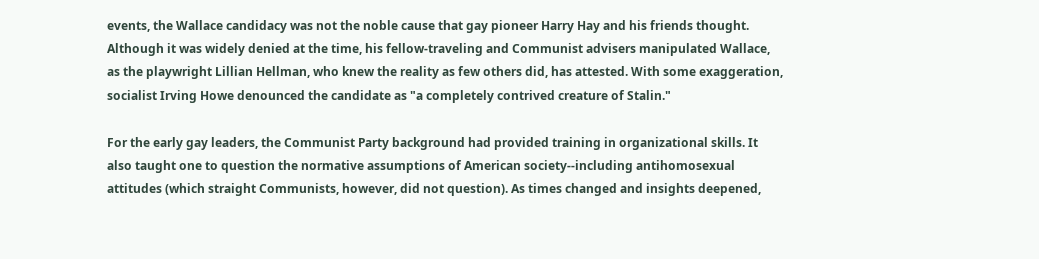events, the Wallace candidacy was not the noble cause that gay pioneer Harry Hay and his friends thought. Although it was widely denied at the time, his fellow-traveling and Communist advisers manipulated Wallace, as the playwright Lillian Hellman, who knew the reality as few others did, has attested. With some exaggeration, socialist Irving Howe denounced the candidate as "a completely contrived creature of Stalin."

For the early gay leaders, the Communist Party background had provided training in organizational skills. It also taught one to question the normative assumptions of American society--including antihomosexual attitudes (which straight Communists, however, did not question). As times changed and insights deepened,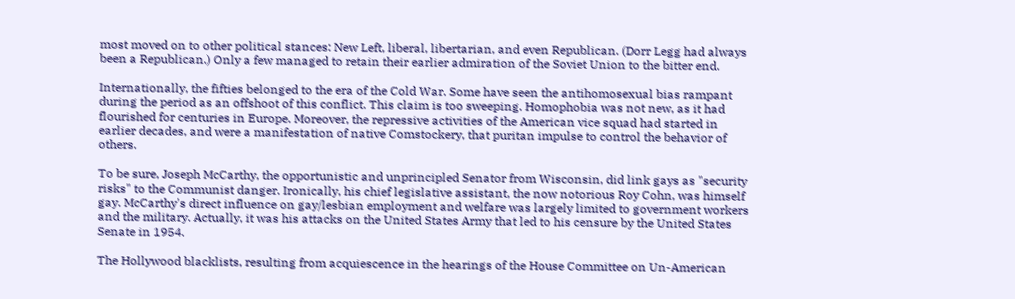most moved on to other political stances: New Left, liberal, libertarian, and even Republican. (Dorr Legg had always been a Republican.) Only a few managed to retain their earlier admiration of the Soviet Union to the bitter end.

Internationally, the fifties belonged to the era of the Cold War. Some have seen the antihomosexual bias rampant during the period as an offshoot of this conflict. This claim is too sweeping. Homophobia was not new, as it had flourished for centuries in Europe. Moreover, the repressive activities of the American vice squad had started in earlier decades, and were a manifestation of native Comstockery, that puritan impulse to control the behavior of others.

To be sure, Joseph McCarthy, the opportunistic and unprincipled Senator from Wisconsin, did link gays as "security risks" to the Communist danger. Ironically, his chief legislative assistant, the now notorious Roy Cohn, was himself gay. McCarthy's direct influence on gay/lesbian employment and welfare was largely limited to government workers and the military. Actually, it was his attacks on the United States Army that led to his censure by the United States Senate in 1954.

The Hollywood blacklists, resulting from acquiescence in the hearings of the House Committee on Un-American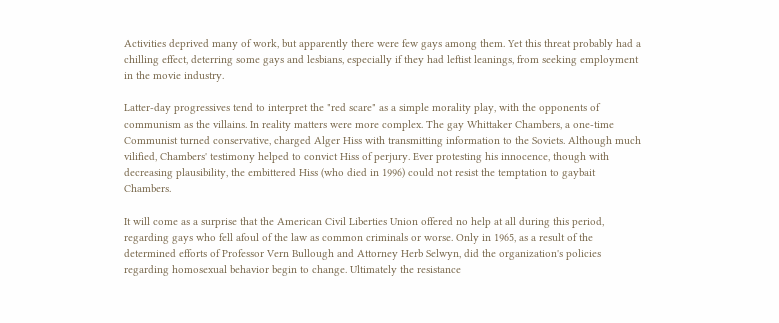Activities deprived many of work, but apparently there were few gays among them. Yet this threat probably had a chilling effect, deterring some gays and lesbians, especially if they had leftist leanings, from seeking employment in the movie industry.

Latter-day progressives tend to interpret the "red scare" as a simple morality play, with the opponents of communism as the villains. In reality matters were more complex. The gay Whittaker Chambers, a one-time Communist turned conservative, charged Alger Hiss with transmitting information to the Soviets. Although much vilified, Chambers' testimony helped to convict Hiss of perjury. Ever protesting his innocence, though with decreasing plausibility, the embittered Hiss (who died in 1996) could not resist the temptation to gaybait Chambers.

It will come as a surprise that the American Civil Liberties Union offered no help at all during this period, regarding gays who fell afoul of the law as common criminals or worse. Only in 1965, as a result of the determined efforts of Professor Vern Bullough and Attorney Herb Selwyn, did the organization's policies regarding homosexual behavior begin to change. Ultimately the resistance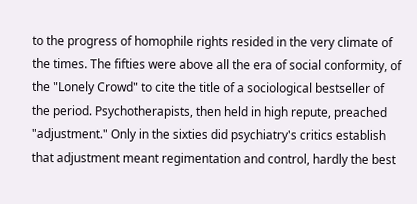to the progress of homophile rights resided in the very climate of the times. The fifties were above all the era of social conformity, of the "Lonely Crowd" to cite the title of a sociological bestseller of the period. Psychotherapists, then held in high repute, preached "adjustment." Only in the sixties did psychiatry's critics establish that adjustment meant regimentation and control, hardly the best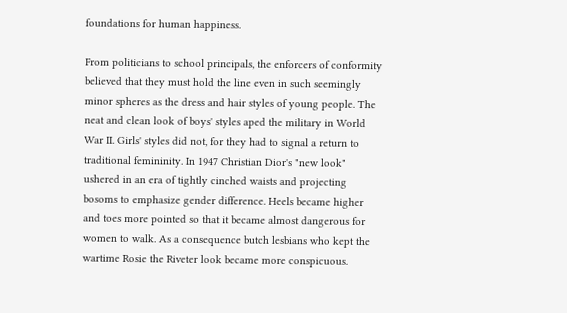foundations for human happiness.

From politicians to school principals, the enforcers of conformity believed that they must hold the line even in such seemingly minor spheres as the dress and hair styles of young people. The neat and clean look of boys' styles aped the military in World War II. Girls' styles did not, for they had to signal a return to traditional femininity. In 1947 Christian Dior's "new look" ushered in an era of tightly cinched waists and projecting bosoms to emphasize gender difference. Heels became higher and toes more pointed so that it became almost dangerous for women to walk. As a consequence butch lesbians who kept the wartime Rosie the Riveter look became more conspicuous.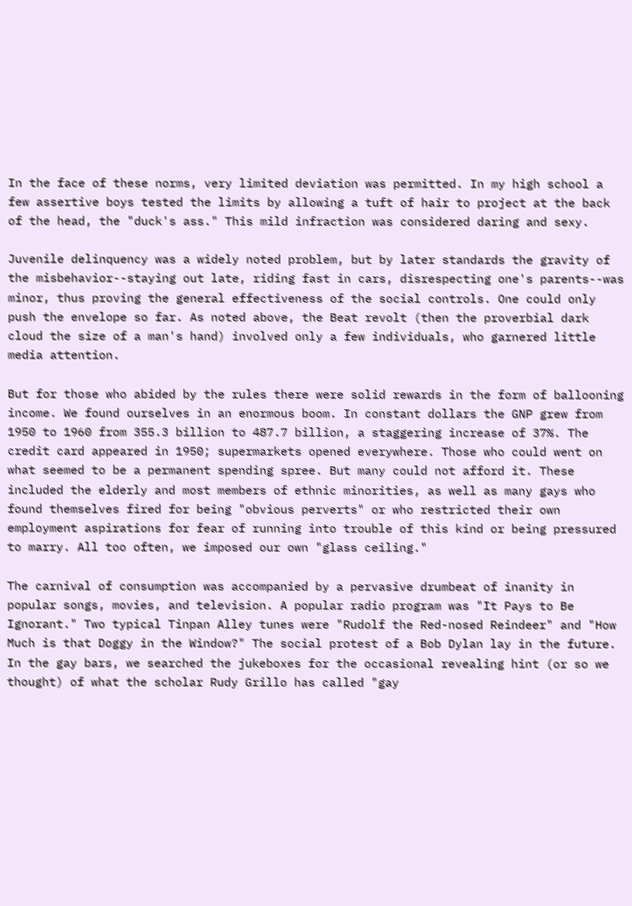In the face of these norms, very limited deviation was permitted. In my high school a few assertive boys tested the limits by allowing a tuft of hair to project at the back of the head, the "duck's ass." This mild infraction was considered daring and sexy.

Juvenile delinquency was a widely noted problem, but by later standards the gravity of the misbehavior--staying out late, riding fast in cars, disrespecting one's parents--was minor, thus proving the general effectiveness of the social controls. One could only push the envelope so far. As noted above, the Beat revolt (then the proverbial dark cloud the size of a man's hand) involved only a few individuals, who garnered little media attention.

But for those who abided by the rules there were solid rewards in the form of ballooning income. We found ourselves in an enormous boom. In constant dollars the GNP grew from 1950 to 1960 from 355.3 billion to 487.7 billion, a staggering increase of 37%. The credit card appeared in 1950; supermarkets opened everywhere. Those who could went on what seemed to be a permanent spending spree. But many could not afford it. These included the elderly and most members of ethnic minorities, as well as many gays who found themselves fired for being "obvious perverts" or who restricted their own employment aspirations for fear of running into trouble of this kind or being pressured to marry. All too often, we imposed our own "glass ceiling."

The carnival of consumption was accompanied by a pervasive drumbeat of inanity in popular songs, movies, and television. A popular radio program was "It Pays to Be Ignorant." Two typical Tinpan Alley tunes were "Rudolf the Red-nosed Reindeer" and "How Much is that Doggy in the Window?" The social protest of a Bob Dylan lay in the future. In the gay bars, we searched the jukeboxes for the occasional revealing hint (or so we thought) of what the scholar Rudy Grillo has called "gay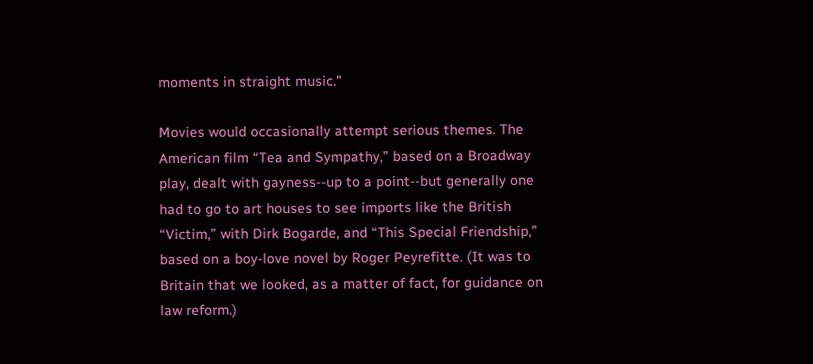moments in straight music."

Movies would occasionally attempt serious themes. The American film “Tea and Sympathy,” based on a Broadway play, dealt with gayness--up to a point--but generally one had to go to art houses to see imports like the British “Victim,” with Dirk Bogarde, and “This Special Friendship,” based on a boy-love novel by Roger Peyrefitte. (It was to Britain that we looked, as a matter of fact, for guidance on law reform.)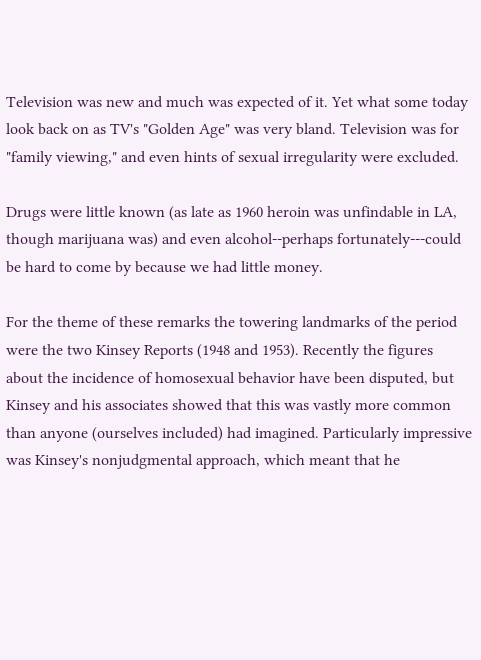Television was new and much was expected of it. Yet what some today look back on as TV's "Golden Age" was very bland. Television was for "family viewing," and even hints of sexual irregularity were excluded.

Drugs were little known (as late as 1960 heroin was unfindable in LA, though marijuana was) and even alcohol--perhaps fortunately---could be hard to come by because we had little money.

For the theme of these remarks the towering landmarks of the period were the two Kinsey Reports (1948 and 1953). Recently the figures about the incidence of homosexual behavior have been disputed, but Kinsey and his associates showed that this was vastly more common than anyone (ourselves included) had imagined. Particularly impressive was Kinsey's nonjudgmental approach, which meant that he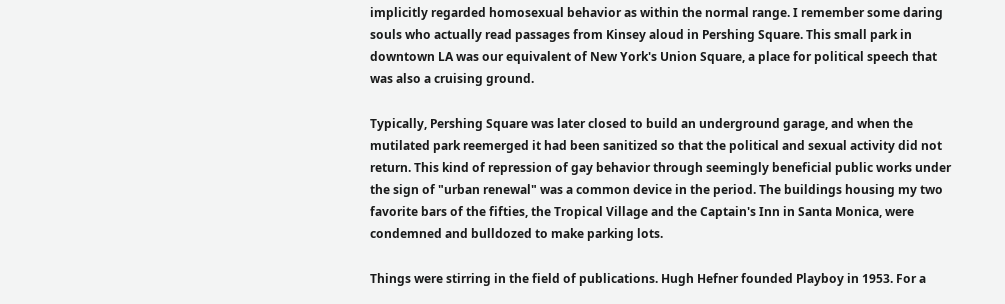implicitly regarded homosexual behavior as within the normal range. I remember some daring souls who actually read passages from Kinsey aloud in Pershing Square. This small park in downtown LA was our equivalent of New York's Union Square, a place for political speech that was also a cruising ground.

Typically, Pershing Square was later closed to build an underground garage, and when the mutilated park reemerged it had been sanitized so that the political and sexual activity did not return. This kind of repression of gay behavior through seemingly beneficial public works under the sign of "urban renewal" was a common device in the period. The buildings housing my two favorite bars of the fifties, the Tropical Village and the Captain's Inn in Santa Monica, were condemned and bulldozed to make parking lots.

Things were stirring in the field of publications. Hugh Hefner founded Playboy in 1953. For a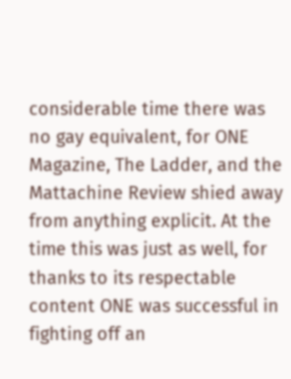considerable time there was no gay equivalent, for ONE Magazine, The Ladder, and the Mattachine Review shied away from anything explicit. At the time this was just as well, for thanks to its respectable content ONE was successful in fighting off an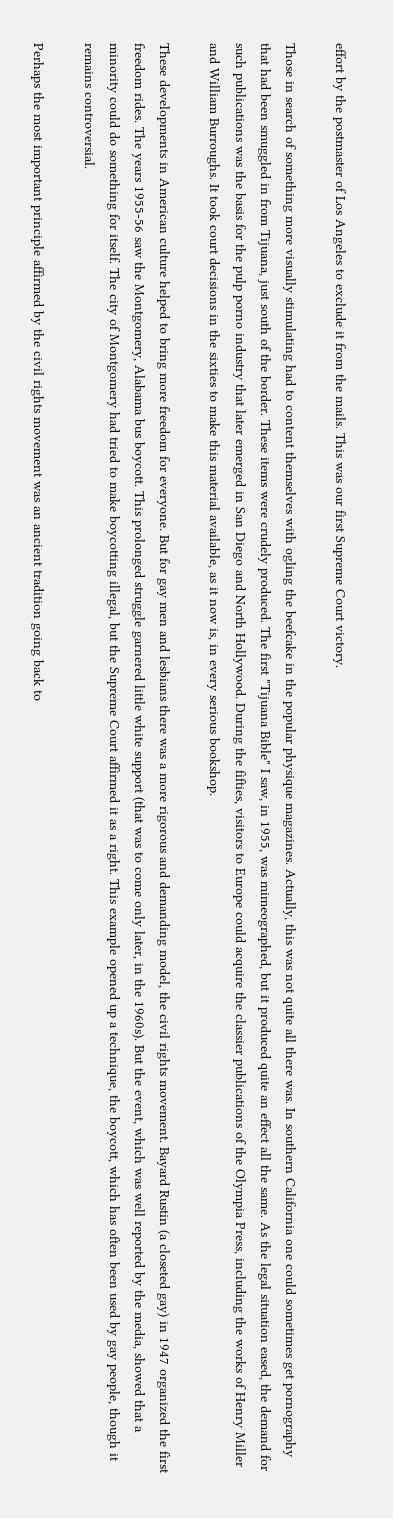effort by the postmaster of Los Angeles to exclude it from the mails. This was our first Supreme Court victory.

Those in search of something more visually stimulating had to content themselves with ogling the beefcake in the popular physique magazines. Actually, this was not quite all there was. In southern California one could sometimes get pornography that had been smuggled in from Tijuana, just south of the border. These items were crudely produced. The first "Tijuana Bible" I saw, in 1955, was mimeographed, but it produced quite an effect all the same. As the legal situation eased, the demand for such publications was the basis for the pulp porno industry that later emerged in San Diego and North Hollywood. During the fifties, visitors to Europe could acquire the classier publications of the Olympia Press, including the works of Henry Miller and William Burroughs. It took court decisions in the sixties to make this material available, as it now is, in every serious bookshop.

These developments in American culture helped to bring more freedom for everyone. But for gay men and lesbians there was a more rigorous and demanding model, the civil rights movement. Bayard Rustin (a closeted gay) in 1947 organized the first freedom rides. The years 1955-56 saw the Montgomery, Alabama bus boycott. This prolonged struggle garnered little white support (that was to come only later, in the 1960s). But the event, which was well reported by the media, showed that a minority could do something for itself. The city of Montgomery had tried to make boycotting illegal, but the Supreme Court affirmed it as a right. This example opened up a technique, the boycott, which has often been used by gay people, though it remains controversial.

Perhaps the most important principle affirmed by the civil rights movement was an ancient tradition going back to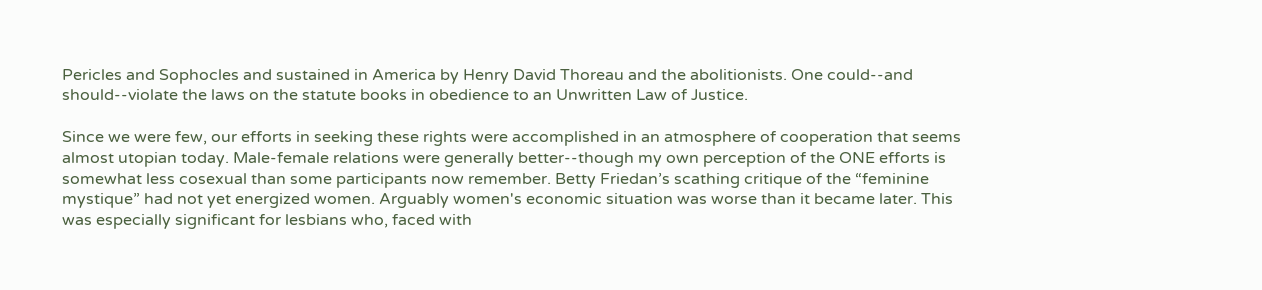Pericles and Sophocles and sustained in America by Henry David Thoreau and the abolitionists. One could--and should--violate the laws on the statute books in obedience to an Unwritten Law of Justice.

Since we were few, our efforts in seeking these rights were accomplished in an atmosphere of cooperation that seems almost utopian today. Male-female relations were generally better--though my own perception of the ONE efforts is somewhat less cosexual than some participants now remember. Betty Friedan’s scathing critique of the “feminine mystique” had not yet energized women. Arguably women's economic situation was worse than it became later. This was especially significant for lesbians who, faced with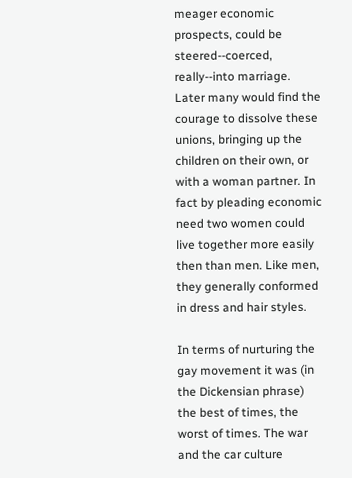meager economic prospects, could be steered--coerced, really--into marriage. Later many would find the courage to dissolve these unions, bringing up the children on their own, or with a woman partner. In fact by pleading economic need two women could live together more easily then than men. Like men, they generally conformed in dress and hair styles.

In terms of nurturing the gay movement it was (in the Dickensian phrase) the best of times, the worst of times. The war and the car culture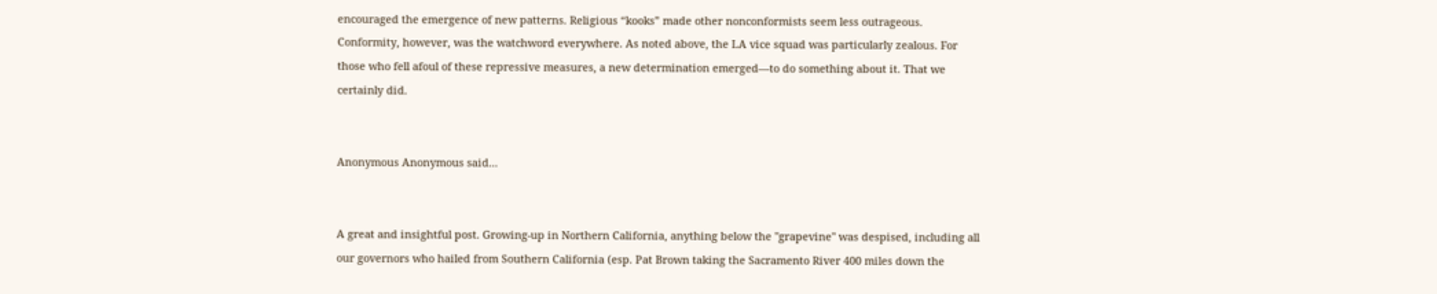encouraged the emergence of new patterns. Religious “kooks” made other nonconformists seem less outrageous. Conformity, however, was the watchword everywhere. As noted above, the LA vice squad was particularly zealous. For those who fell afoul of these repressive measures, a new determination emerged—to do something about it. That we certainly did.


Anonymous Anonymous said...


A great and insightful post. Growing-up in Northern California, anything below the "grapevine" was despised, including all our governors who hailed from Southern California (esp. Pat Brown taking the Sacramento River 400 miles down the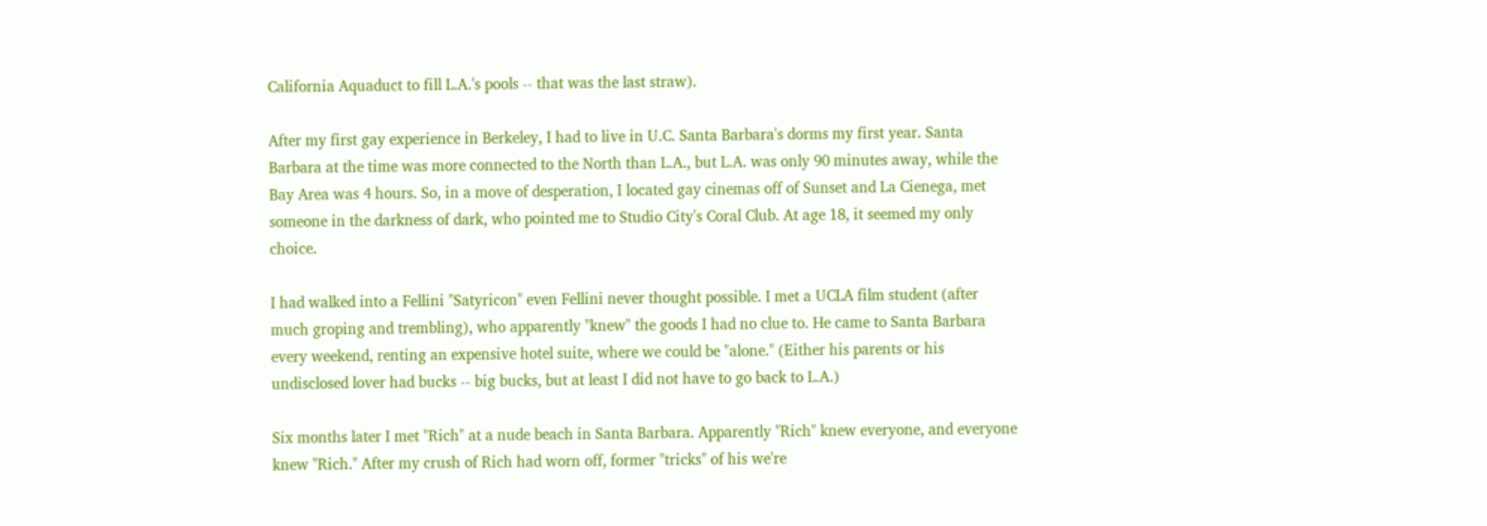California Aquaduct to fill L.A.'s pools -- that was the last straw).

After my first gay experience in Berkeley, I had to live in U.C. Santa Barbara's dorms my first year. Santa Barbara at the time was more connected to the North than L.A., but L.A. was only 90 minutes away, while the Bay Area was 4 hours. So, in a move of desperation, I located gay cinemas off of Sunset and La Cienega, met someone in the darkness of dark, who pointed me to Studio City's Coral Club. At age 18, it seemed my only choice.

I had walked into a Fellini "Satyricon" even Fellini never thought possible. I met a UCLA film student (after much groping and trembling), who apparently "knew" the goods I had no clue to. He came to Santa Barbara every weekend, renting an expensive hotel suite, where we could be "alone." (Either his parents or his undisclosed lover had bucks -- big bucks, but at least I did not have to go back to L.A.)

Six months later I met "Rich" at a nude beach in Santa Barbara. Apparently "Rich" knew everyone, and everyone knew "Rich." After my crush of Rich had worn off, former "tricks" of his we're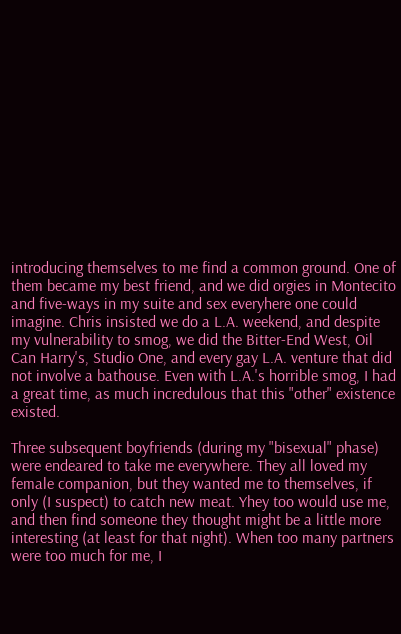introducing themselves to me find a common ground. One of them became my best friend, and we did orgies in Montecito and five-ways in my suite and sex everyhere one could imagine. Chris insisted we do a L.A. weekend, and despite my vulnerability to smog, we did the Bitter-End West, Oil Can Harry's, Studio One, and every gay L.A. venture that did not involve a bathouse. Even with L.A.'s horrible smog, I had a great time, as much incredulous that this "other" existence existed.

Three subsequent boyfriends (during my "bisexual" phase) were endeared to take me everywhere. They all loved my female companion, but they wanted me to themselves, if only (I suspect) to catch new meat. Yhey too would use me, and then find someone they thought might be a little more interesting (at least for that night). When too many partners were too much for me, I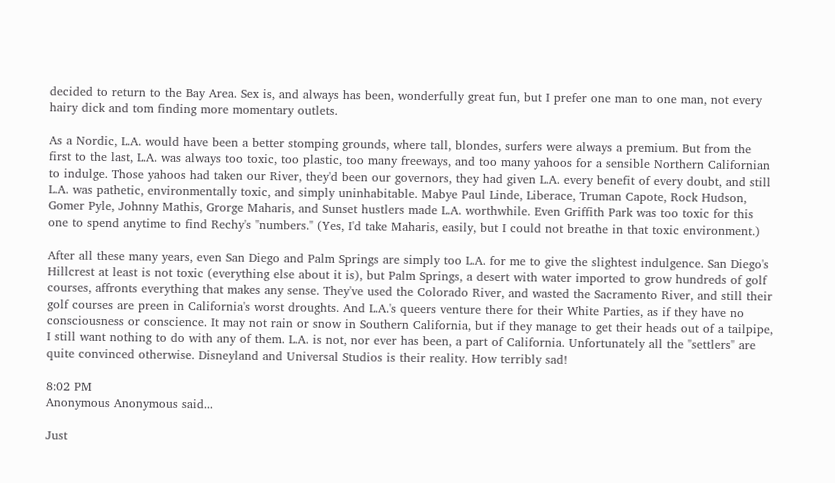decided to return to the Bay Area. Sex is, and always has been, wonderfully great fun, but I prefer one man to one man, not every hairy dick and tom finding more momentary outlets.

As a Nordic, L.A. would have been a better stomping grounds, where tall, blondes, surfers were always a premium. But from the first to the last, L.A. was always too toxic, too plastic, too many freeways, and too many yahoos for a sensible Northern Californian to indulge. Those yahoos had taken our River, they'd been our governors, they had given L.A. every benefit of every doubt, and still L.A. was pathetic, environmentally toxic, and simply uninhabitable. Mabye Paul Linde, Liberace, Truman Capote, Rock Hudson, Gomer Pyle, Johnny Mathis, Grorge Maharis, and Sunset hustlers made L.A. worthwhile. Even Griffith Park was too toxic for this one to spend anytime to find Rechy's "numbers." (Yes, I'd take Maharis, easily, but I could not breathe in that toxic environment.)

After all these many years, even San Diego and Palm Springs are simply too L.A. for me to give the slightest indulgence. San Diego's Hillcrest at least is not toxic (everything else about it is), but Palm Springs, a desert with water imported to grow hundreds of golf courses, affronts everything that makes any sense. They've used the Colorado River, and wasted the Sacramento River, and still their golf courses are preen in California's worst droughts. And L.A.'s queers venture there for their White Parties, as if they have no consciousness or conscience. It may not rain or snow in Southern California, but if they manage to get their heads out of a tailpipe, I still want nothing to do with any of them. L.A. is not, nor ever has been, a part of California. Unfortunately all the "settlers" are quite convinced otherwise. Disneyland and Universal Studios is their reality. How terribly sad!

8:02 PM
Anonymous Anonymous said...

Just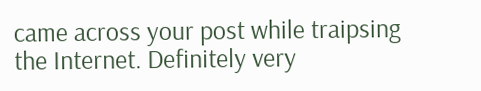came across your post while traipsing the Internet. Definitely very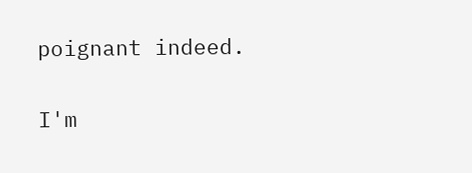poignant indeed.

I'm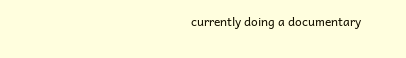currently doing a documentary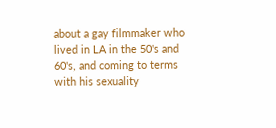about a gay filmmaker who lived in LA in the 50's and 60's, and coming to terms with his sexuality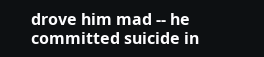drove him mad -- he committed suicide in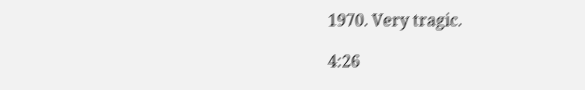1970. Very tragic.

4:26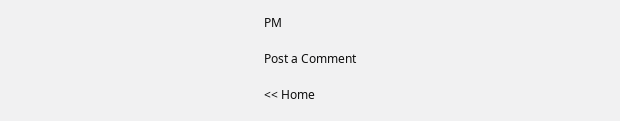PM

Post a Comment

<< Home